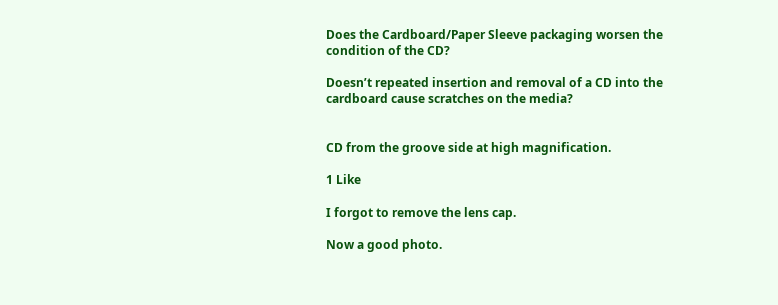Does the Cardboard/Paper Sleeve packaging worsen the condition of the CD?

Doesn’t repeated insertion and removal of a CD into the cardboard cause scratches on the media?


CD from the groove side at high magnification.

1 Like

I forgot to remove the lens cap.

Now a good photo.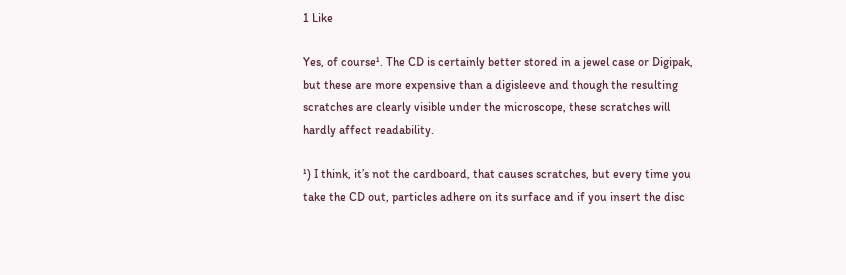1 Like

Yes, of course¹. The CD is certainly better stored in a jewel case or Digipak, but these are more expensive than a digisleeve and though the resulting scratches are clearly visible under the microscope, these scratches will hardly affect readability.

¹) I think, it’s not the cardboard, that causes scratches, but every time you take the CD out, particles adhere on its surface and if you insert the disc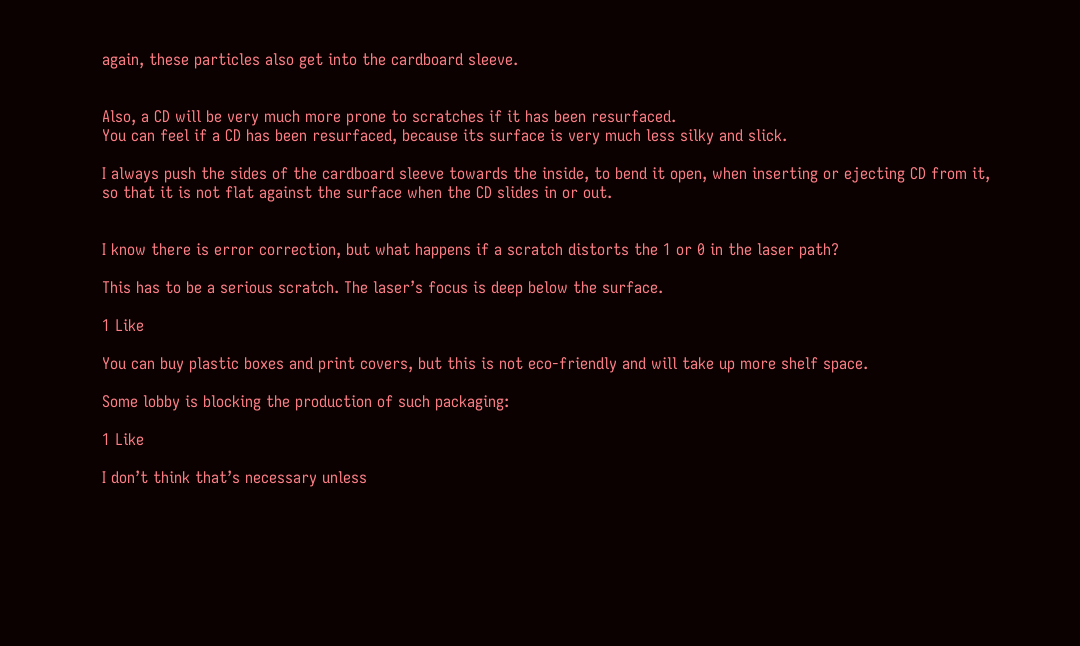again, these particles also get into the cardboard sleeve.


Also, a CD will be very much more prone to scratches if it has been resurfaced.
You can feel if a CD has been resurfaced, because its surface is very much less silky and slick.

I always push the sides of the cardboard sleeve towards the inside, to bend it open, when inserting or ejecting CD from it, so that it is not flat against the surface when the CD slides in or out.


I know there is error correction, but what happens if a scratch distorts the 1 or 0 in the laser path?

This has to be a serious scratch. The laser’s focus is deep below the surface.

1 Like

You can buy plastic boxes and print covers, but this is not eco-friendly and will take up more shelf space.

Some lobby is blocking the production of such packaging:

1 Like

I don’t think that’s necessary unless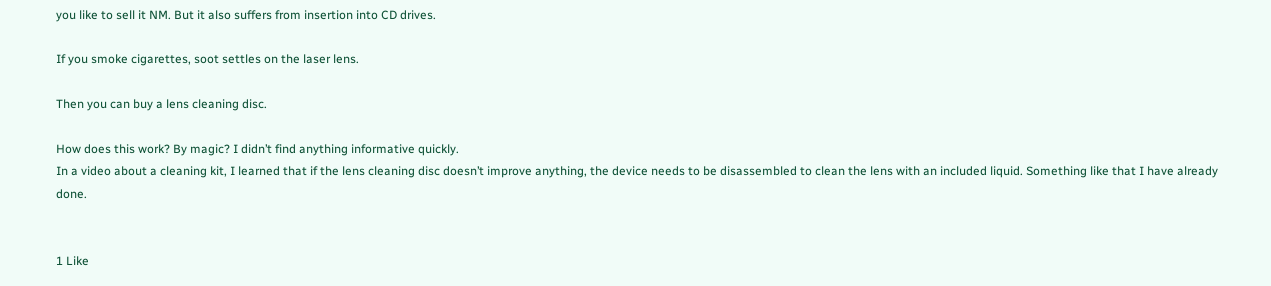you like to sell it NM. But it also suffers from insertion into CD drives.

If you smoke cigarettes, soot settles on the laser lens.

Then you can buy a lens cleaning disc.

How does this work? By magic? I didn’t find anything informative quickly.
In a video about a cleaning kit, I learned that if the lens cleaning disc doesn’t improve anything, the device needs to be disassembled to clean the lens with an included liquid. Something like that I have already done.


1 Like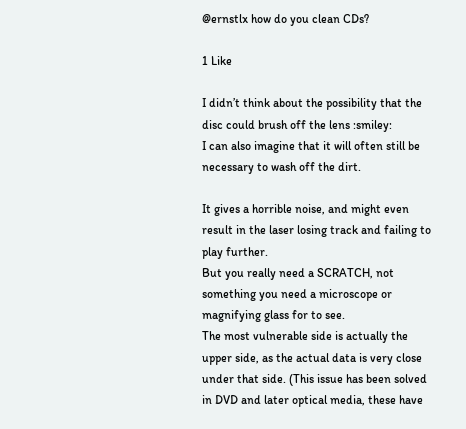@ernstlx how do you clean CDs?

1 Like

I didn’t think about the possibility that the disc could brush off the lens :smiley:
I can also imagine that it will often still be necessary to wash off the dirt.

It gives a horrible noise, and might even result in the laser losing track and failing to play further.
But you really need a SCRATCH, not something you need a microscope or magnifying glass for to see.
The most vulnerable side is actually the upper side, as the actual data is very close under that side. (This issue has been solved in DVD and later optical media, these have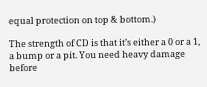equal protection on top & bottom.)

The strength of CD is that it’s either a 0 or a 1, a bump or a pit. You need heavy damage before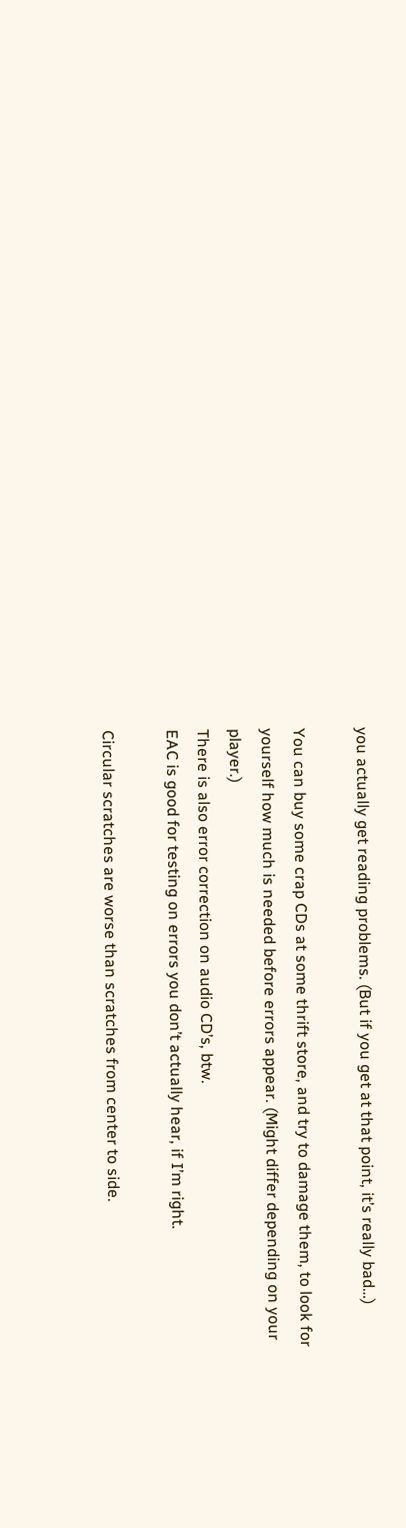you actually get reading problems. (But if you get at that point, it’s really bad…)

You can buy some crap CDs at some thrift store, and try to damage them, to look for yourself how much is needed before errors appear. (Might differ depending on your player.)
There is also error correction on audio CD’s, btw.
EAC is good for testing on errors you don’t actually hear, if I’m right.

Circular scratches are worse than scratches from center to side.